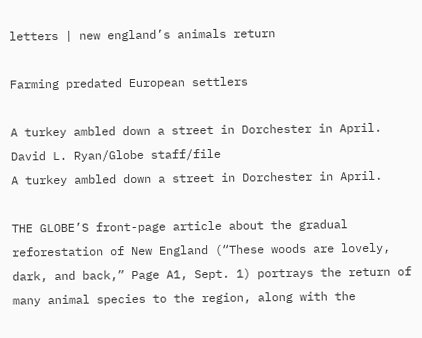letters | new england’s animals return

Farming predated European settlers

A turkey ambled down a street in Dorchester in April.
David L. Ryan/Globe staff/file
A turkey ambled down a street in Dorchester in April.

THE GLOBE’S front-page article about the gradual reforestation of New England (“These woods are lovely, dark, and back,” Page A1, Sept. 1) portrays the return of many animal species to the region, along with the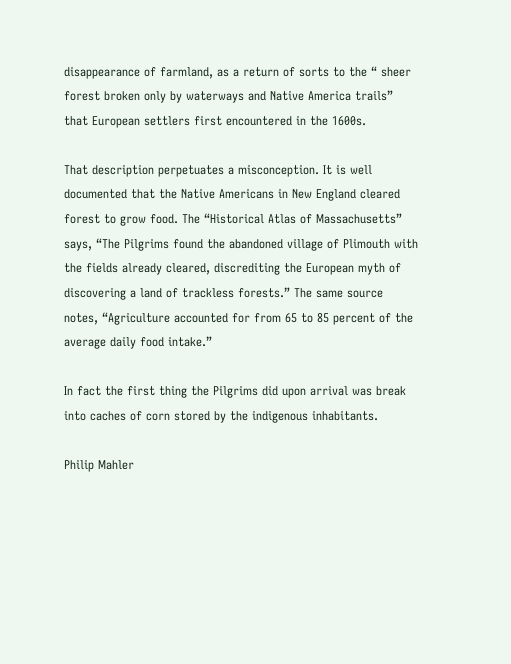disappearance of farmland, as a return of sorts to the “ sheer forest broken only by waterways and Native America trails” that European settlers first encountered in the 1600s.

That description perpetuates a misconception. It is well documented that the Native Americans in New England cleared forest to grow food. The “Historical Atlas of Massachusetts” says, “The Pilgrims found the abandoned village of Plimouth with the fields already cleared, discrediting the European myth of discovering a land of trackless forests.” The same source notes, “Agriculture accounted for from 65 to 85 percent of the average daily food intake.”

In fact the first thing the Pilgrims did upon arrival was break into caches of corn stored by the indigenous inhabitants.

Philip Mahler